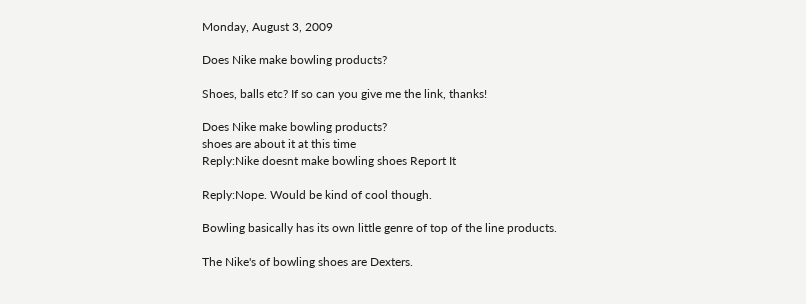Monday, August 3, 2009

Does Nike make bowling products?

Shoes, balls etc? If so can you give me the link, thanks!

Does Nike make bowling products?
shoes are about it at this time
Reply:Nike doesnt make bowling shoes Report It

Reply:Nope. Would be kind of cool though.

Bowling basically has its own little genre of top of the line products.

The Nike's of bowling shoes are Dexters.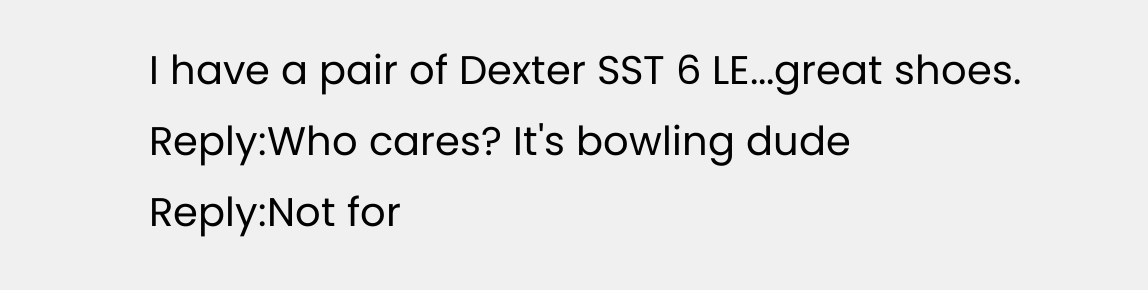I have a pair of Dexter SST 6 LE...great shoes.
Reply:Who cares? It's bowling dude
Reply:Not for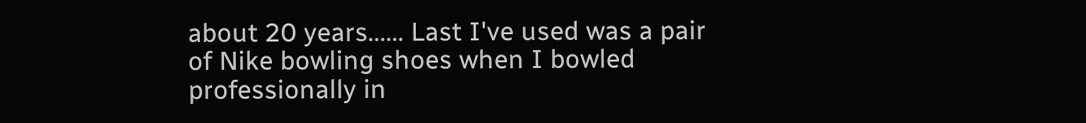about 20 years...... Last I've used was a pair of Nike bowling shoes when I bowled professionally in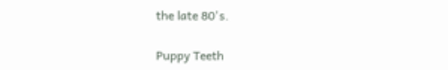the late 80's.

Puppy Teeth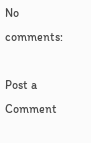No comments:

Post a Comment